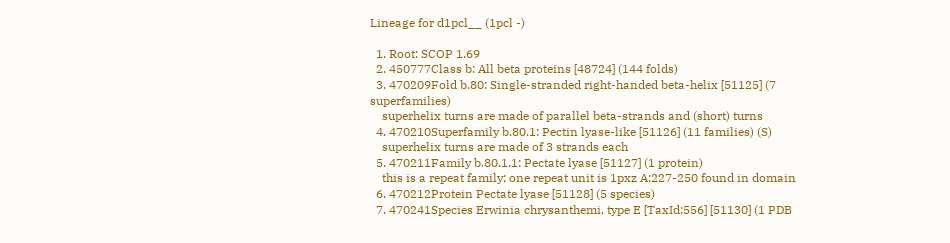Lineage for d1pcl__ (1pcl -)

  1. Root: SCOP 1.69
  2. 450777Class b: All beta proteins [48724] (144 folds)
  3. 470209Fold b.80: Single-stranded right-handed beta-helix [51125] (7 superfamilies)
    superhelix turns are made of parallel beta-strands and (short) turns
  4. 470210Superfamily b.80.1: Pectin lyase-like [51126] (11 families) (S)
    superhelix turns are made of 3 strands each
  5. 470211Family b.80.1.1: Pectate lyase [51127] (1 protein)
    this is a repeat family; one repeat unit is 1pxz A:227-250 found in domain
  6. 470212Protein Pectate lyase [51128] (5 species)
  7. 470241Species Erwinia chrysanthemi, type E [TaxId:556] [51130] (1 PDB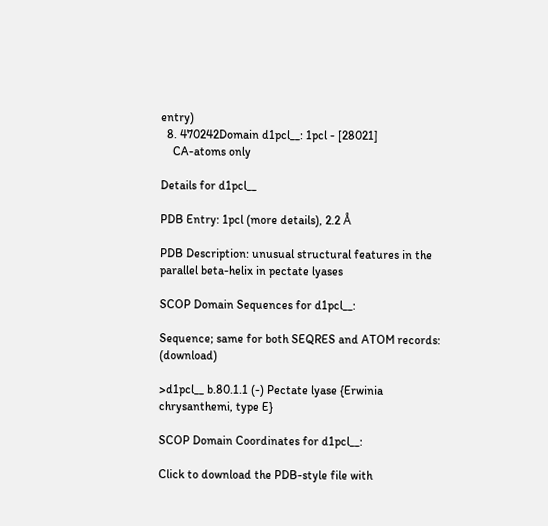entry)
  8. 470242Domain d1pcl__: 1pcl - [28021]
    CA-atoms only

Details for d1pcl__

PDB Entry: 1pcl (more details), 2.2 Å

PDB Description: unusual structural features in the parallel beta-helix in pectate lyases

SCOP Domain Sequences for d1pcl__:

Sequence; same for both SEQRES and ATOM records: (download)

>d1pcl__ b.80.1.1 (-) Pectate lyase {Erwinia chrysanthemi, type E}

SCOP Domain Coordinates for d1pcl__:

Click to download the PDB-style file with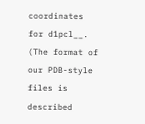coordinates for d1pcl__.
(The format of our PDB-style files is described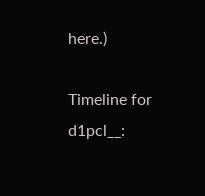here.)

Timeline for d1pcl__: